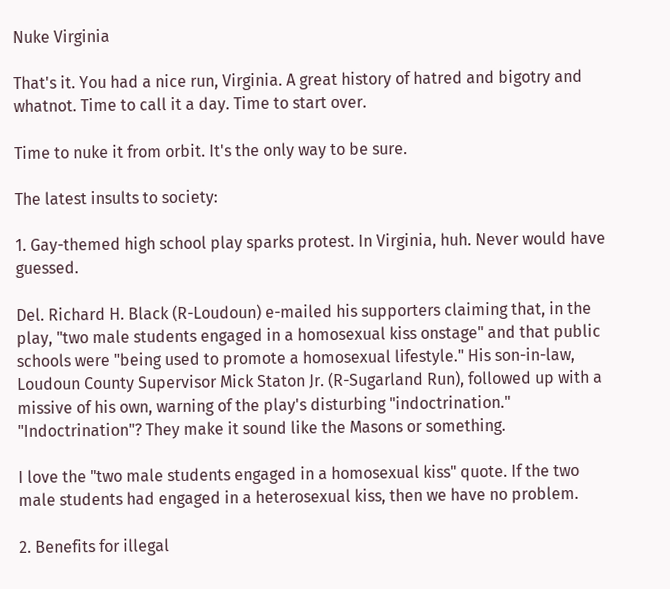Nuke Virginia

That's it. You had a nice run, Virginia. A great history of hatred and bigotry and whatnot. Time to call it a day. Time to start over.

Time to nuke it from orbit. It's the only way to be sure.

The latest insults to society:

1. Gay-themed high school play sparks protest. In Virginia, huh. Never would have guessed.

Del. Richard H. Black (R-Loudoun) e-mailed his supporters claiming that, in the play, "two male students engaged in a homosexual kiss onstage" and that public schools were "being used to promote a homosexual lifestyle." His son-in-law, Loudoun County Supervisor Mick Staton Jr. (R-Sugarland Run), followed up with a missive of his own, warning of the play's disturbing "indoctrination."
"Indoctrination"? They make it sound like the Masons or something.

I love the "two male students engaged in a homosexual kiss" quote. If the two male students had engaged in a heterosexual kiss, then we have no problem.

2. Benefits for illegal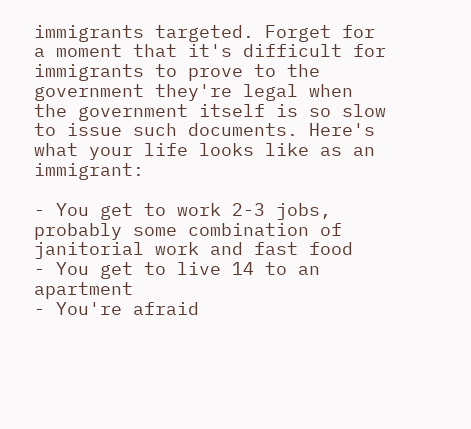immigrants targeted. Forget for a moment that it's difficult for immigrants to prove to the government they're legal when the government itself is so slow to issue such documents. Here's what your life looks like as an immigrant:

- You get to work 2-3 jobs, probably some combination of janitorial work and fast food
- You get to live 14 to an apartment
- You're afraid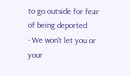to go outside for fear of being deported
- We won't let you or your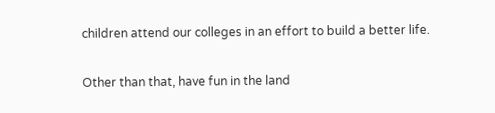children attend our colleges in an effort to build a better life.

Other than that, have fun in the land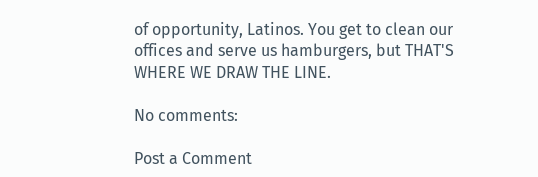of opportunity, Latinos. You get to clean our offices and serve us hamburgers, but THAT'S WHERE WE DRAW THE LINE.

No comments:

Post a Comment